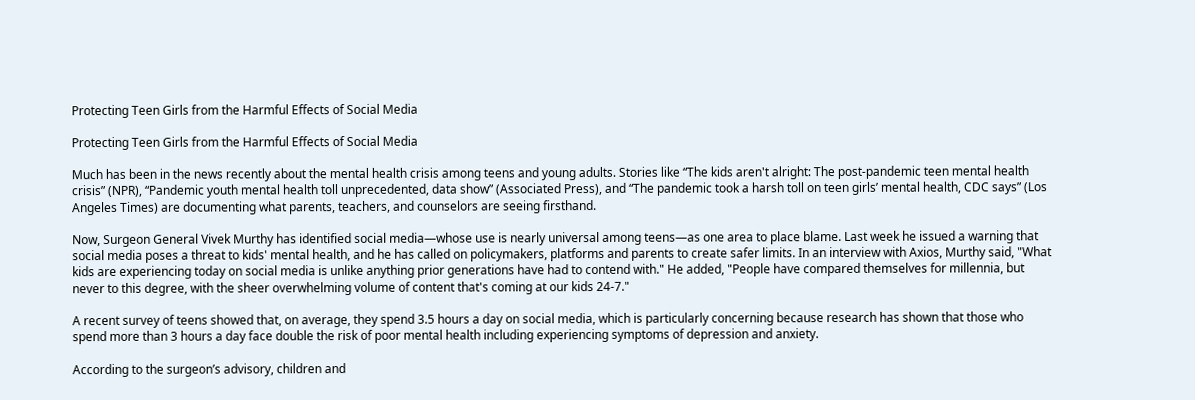Protecting Teen Girls from the Harmful Effects of Social Media

Protecting Teen Girls from the Harmful Effects of Social Media

Much has been in the news recently about the mental health crisis among teens and young adults. Stories like “The kids aren't alright: The post-pandemic teen mental health crisis” (NPR), “Pandemic youth mental health toll unprecedented, data show” (Associated Press), and “The pandemic took a harsh toll on teen girls’ mental health, CDC says” (Los Angeles Times) are documenting what parents, teachers, and counselors are seeing firsthand.

Now, Surgeon General Vivek Murthy has identified social media—whose use is nearly universal among teens—as one area to place blame. Last week he issued a warning that social media poses a threat to kids' mental health, and he has called on policymakers, platforms and parents to create safer limits. In an interview with Axios, Murthy said, "What kids are experiencing today on social media is unlike anything prior generations have had to contend with." He added, "People have compared themselves for millennia, but never to this degree, with the sheer overwhelming volume of content that's coming at our kids 24-7."

A recent survey of teens showed that, on average, they spend 3.5 hours a day on social media, which is particularly concerning because research has shown that those who spend more than 3 hours a day face double the risk of poor mental health including experiencing symptoms of depression and anxiety.

According to the surgeon’s advisory, children and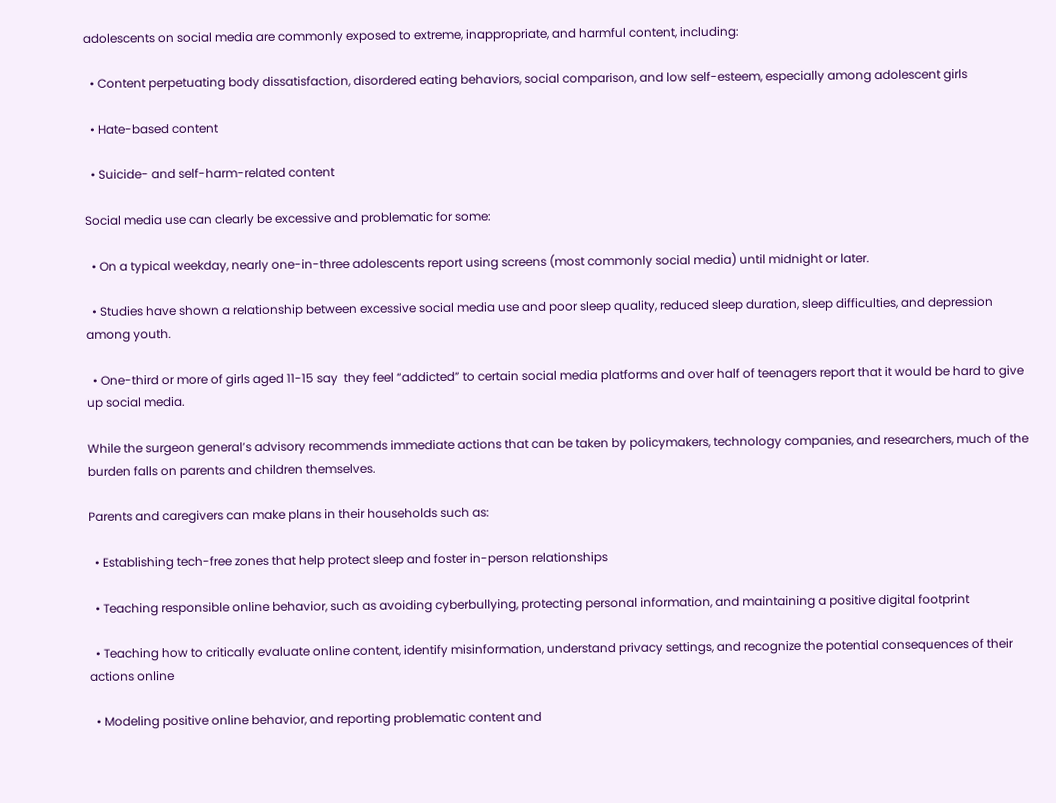adolescents on social media are commonly exposed to extreme, inappropriate, and harmful content, including:

  • Content perpetuating body dissatisfaction, disordered eating behaviors, social comparison, and low self-esteem, especially among adolescent girls

  • Hate-based content

  • Suicide- and self-harm-related content

Social media use can clearly be excessive and problematic for some:

  • On a typical weekday, nearly one-in-three adolescents report using screens (most commonly social media) until midnight or later.

  • Studies have shown a relationship between excessive social media use and poor sleep quality, reduced sleep duration, sleep difficulties, and depression among youth.

  • One-third or more of girls aged 11-15 say  they feel “addicted” to certain social media platforms and over half of teenagers report that it would be hard to give up social media.

While the surgeon general’s advisory recommends immediate actions that can be taken by policymakers, technology companies, and researchers, much of the burden falls on parents and children themselves.

Parents and caregivers can make plans in their households such as:

  • Establishing tech-free zones that help protect sleep and foster in-person relationships

  • Teaching responsible online behavior, such as avoiding cyberbullying, protecting personal information, and maintaining a positive digital footprint

  • Teaching how to critically evaluate online content, identify misinformation, understand privacy settings, and recognize the potential consequences of their actions online

  • Modeling positive online behavior, and reporting problematic content and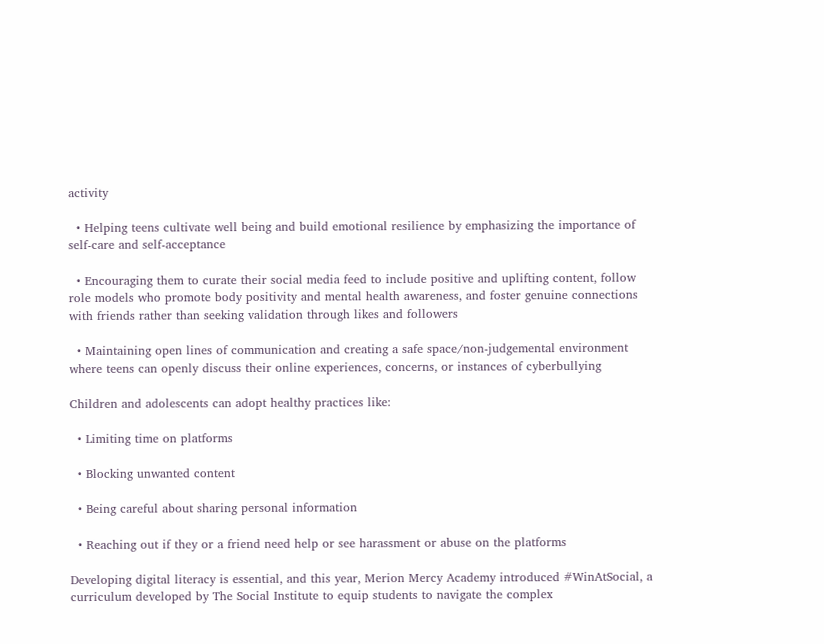activity

  • Helping teens cultivate well being and build emotional resilience by emphasizing the importance of self-care and self-acceptance

  • Encouraging them to curate their social media feed to include positive and uplifting content, follow role models who promote body positivity and mental health awareness, and foster genuine connections with friends rather than seeking validation through likes and followers

  • Maintaining open lines of communication and creating a safe space/non-judgemental environment where teens can openly discuss their online experiences, concerns, or instances of cyberbullying

Children and adolescents can adopt healthy practices like:

  • Limiting time on platforms

  • Blocking unwanted content

  • Being careful about sharing personal information

  • Reaching out if they or a friend need help or see harassment or abuse on the platforms

Developing digital literacy is essential, and this year, Merion Mercy Academy introduced #WinAtSocial, a curriculum developed by The Social Institute to equip students to navigate the complex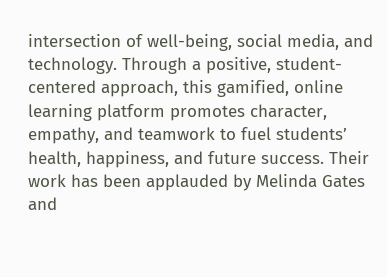intersection of well-being, social media, and technology. Through a positive, student-centered approach, this gamified, online learning platform promotes character, empathy, and teamwork to fuel students’ health, happiness, and future success. Their work has been applauded by Melinda Gates and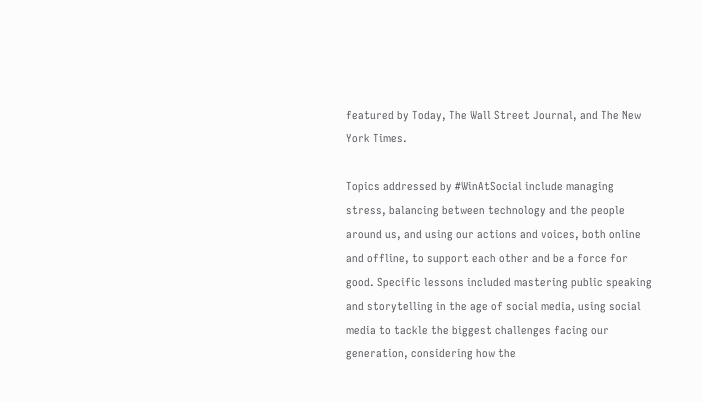featured by Today, The Wall Street Journal, and The New York Times.

Topics addressed by #WinAtSocial include managing stress, balancing between technology and the people around us, and using our actions and voices, both online and offline, to support each other and be a force for good. Specific lessons included mastering public speaking and storytelling in the age of social media, using social media to tackle the biggest challenges facing our generation, considering how the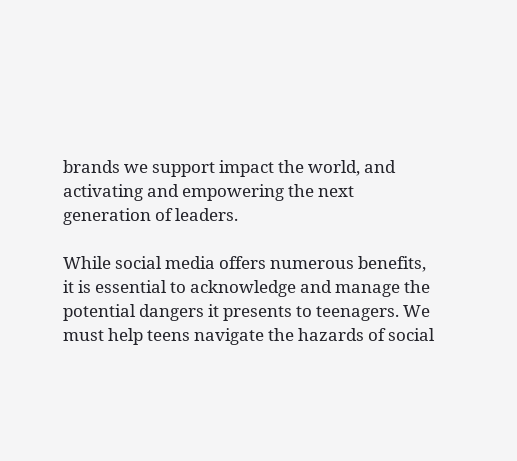brands we support impact the world, and activating and empowering the next generation of leaders.

While social media offers numerous benefits, it is essential to acknowledge and manage the potential dangers it presents to teenagers. We must help teens navigate the hazards of social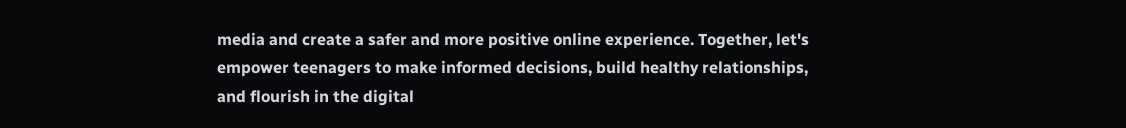media and create a safer and more positive online experience. Together, let's empower teenagers to make informed decisions, build healthy relationships, and flourish in the digital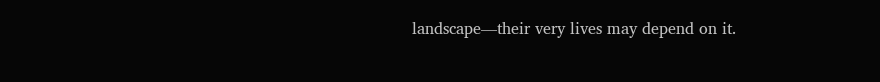landscape—their very lives may depend on it.